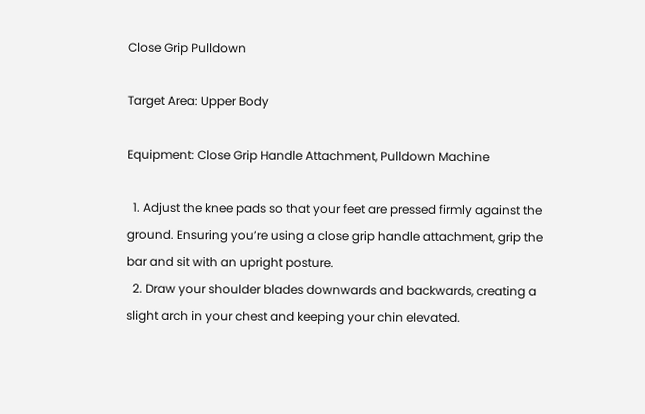Close Grip Pulldown

Target Area: Upper Body

Equipment: Close Grip Handle Attachment, Pulldown Machine

  1. Adjust the knee pads so that your feet are pressed firmly against the ground. Ensuring you’re using a close grip handle attachment, grip the bar and sit with an upright posture.
  2. Draw your shoulder blades downwards and backwards, creating a slight arch in your chest and keeping your chin elevated.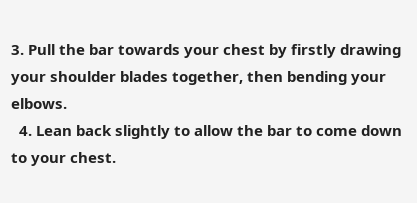3. Pull the bar towards your chest by firstly drawing your shoulder blades together, then bending your elbows.
  4. Lean back slightly to allow the bar to come down to your chest.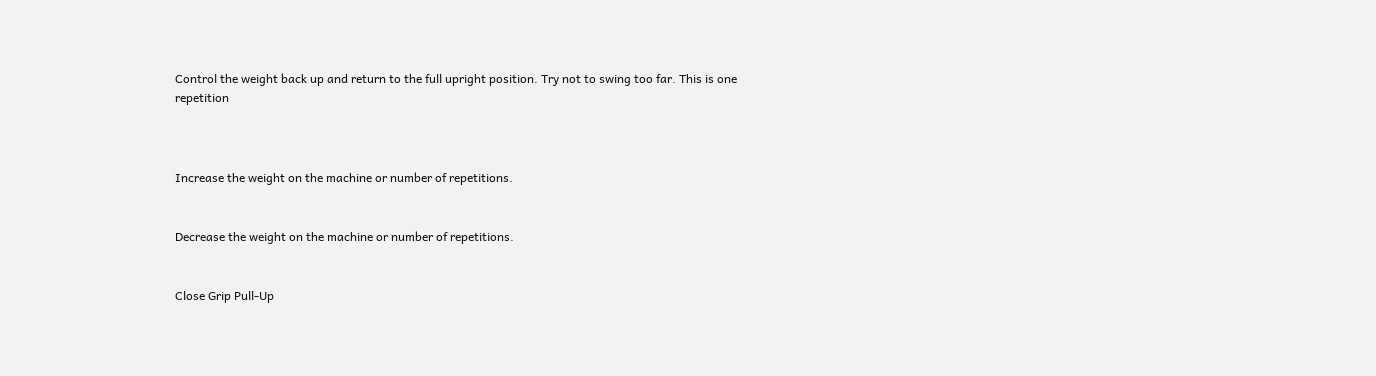Control the weight back up and return to the full upright position. Try not to swing too far. This is one repetition



Increase the weight on the machine or number of repetitions.


Decrease the weight on the machine or number of repetitions.


Close Grip Pull-Up